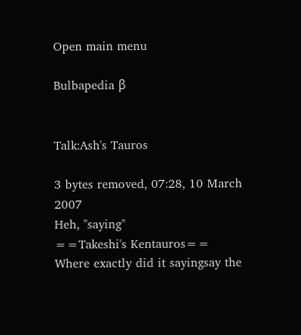Open main menu

Bulbapedia β


Talk:Ash's Tauros

3 bytes removed, 07:28, 10 March 2007
Heh, "saying"
==Takeshi's Kentauros==
Where exactly did it sayingsay the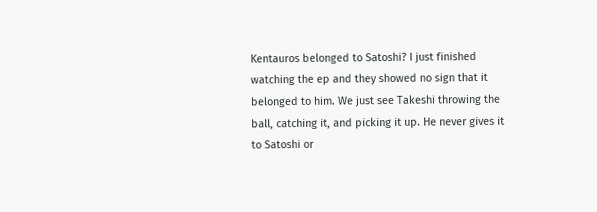Kentauros belonged to Satoshi? I just finished watching the ep and they showed no sign that it belonged to him. We just see Takeshi throwing the ball, catching it, and picking it up. He never gives it to Satoshi or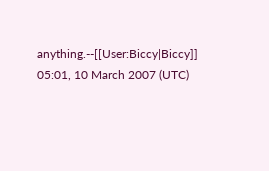anything.--[[User:Biccy|Biccy]] 05:01, 10 March 2007 (UTC)